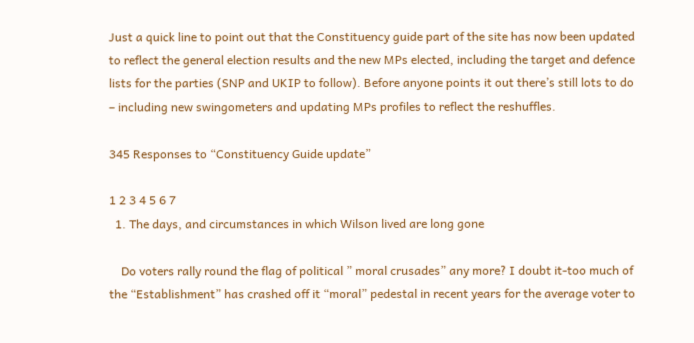Just a quick line to point out that the Constituency guide part of the site has now been updated to reflect the general election results and the new MPs elected, including the target and defence lists for the parties (SNP and UKIP to follow). Before anyone points it out there’s still lots to do – including new swingometers and updating MPs profiles to reflect the reshuffles.

345 Responses to “Constituency Guide update”

1 2 3 4 5 6 7
  1. The days, and circumstances in which Wilson lived are long gone

    Do voters rally round the flag of political ” moral crusades” any more? I doubt it-too much of the “Establishment” has crashed off it “moral” pedestal in recent years for the average voter to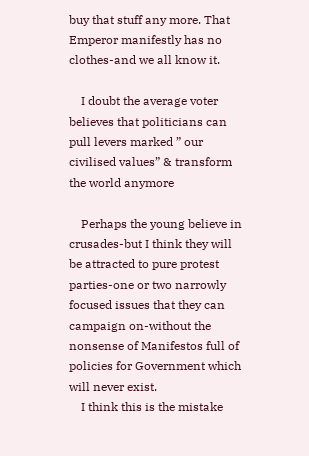buy that stuff any more. That Emperor manifestly has no clothes-and we all know it.

    I doubt the average voter believes that politicians can pull levers marked ” our civilised values” & transform the world anymore

    Perhaps the young believe in crusades-but I think they will be attracted to pure protest parties-one or two narrowly focused issues that they can campaign on-without the nonsense of Manifestos full of policies for Government which will never exist.
    I think this is the mistake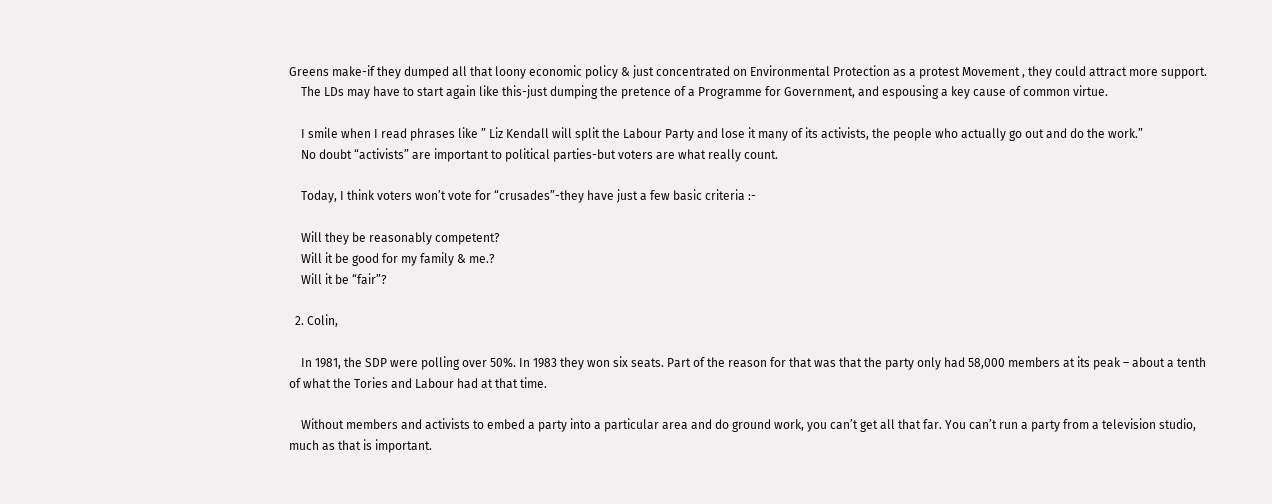Greens make-if they dumped all that loony economic policy & just concentrated on Environmental Protection as a protest Movement , they could attract more support.
    The LDs may have to start again like this-just dumping the pretence of a Programme for Government, and espousing a key cause of common virtue.

    I smile when I read phrases like ” Liz Kendall will split the Labour Party and lose it many of its activists, the people who actually go out and do the work.”
    No doubt “activists” are important to political parties-but voters are what really count.

    Today, I think voters won’t vote for “crusades”-they have just a few basic criteria :-

    Will they be reasonably competent?
    Will it be good for my family & me.?
    Will it be “fair”?

  2. Colin,

    In 1981, the SDP were polling over 50%. In 1983 they won six seats. Part of the reason for that was that the party only had 58,000 members at its peak – about a tenth of what the Tories and Labour had at that time.

    Without members and activists to embed a party into a particular area and do ground work, you can’t get all that far. You can’t run a party from a television studio, much as that is important.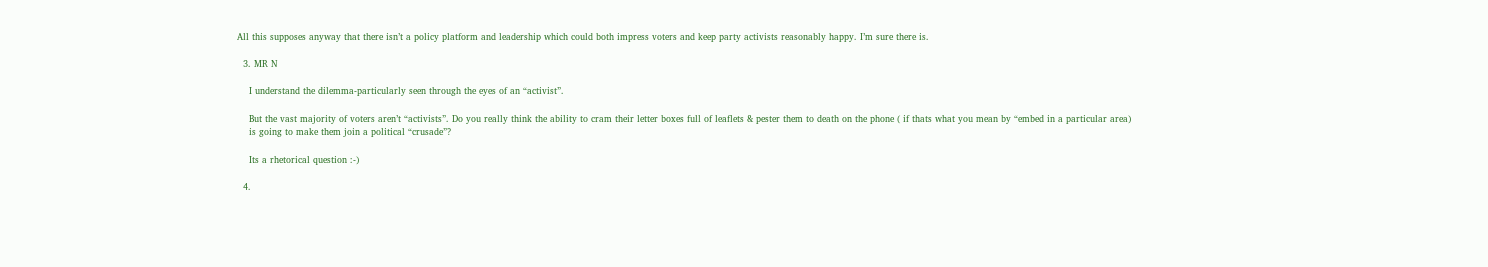All this supposes anyway that there isn’t a policy platform and leadership which could both impress voters and keep party activists reasonably happy. I’m sure there is.

  3. MR N

    I understand the dilemma-particularly seen through the eyes of an “activist”.

    But the vast majority of voters aren’t “activists”. Do you really think the ability to cram their letter boxes full of leaflets & pester them to death on the phone ( if thats what you mean by “embed in a particular area)
    is going to make them join a political “crusade”?

    Its a rhetorical question :-)

  4.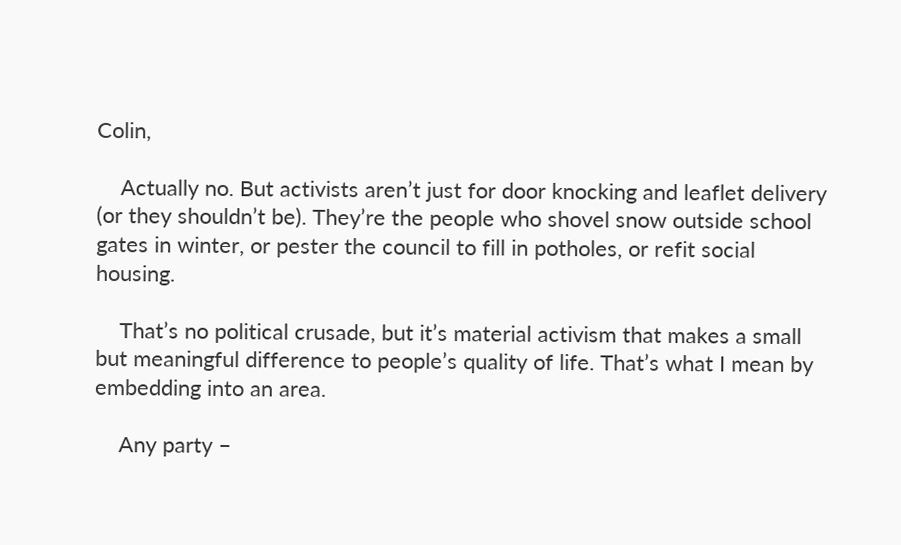Colin,

    Actually no. But activists aren’t just for door knocking and leaflet delivery (or they shouldn’t be). They’re the people who shovel snow outside school gates in winter, or pester the council to fill in potholes, or refit social housing.

    That’s no political crusade, but it’s material activism that makes a small but meaningful difference to people’s quality of life. That’s what I mean by embedding into an area.

    Any party –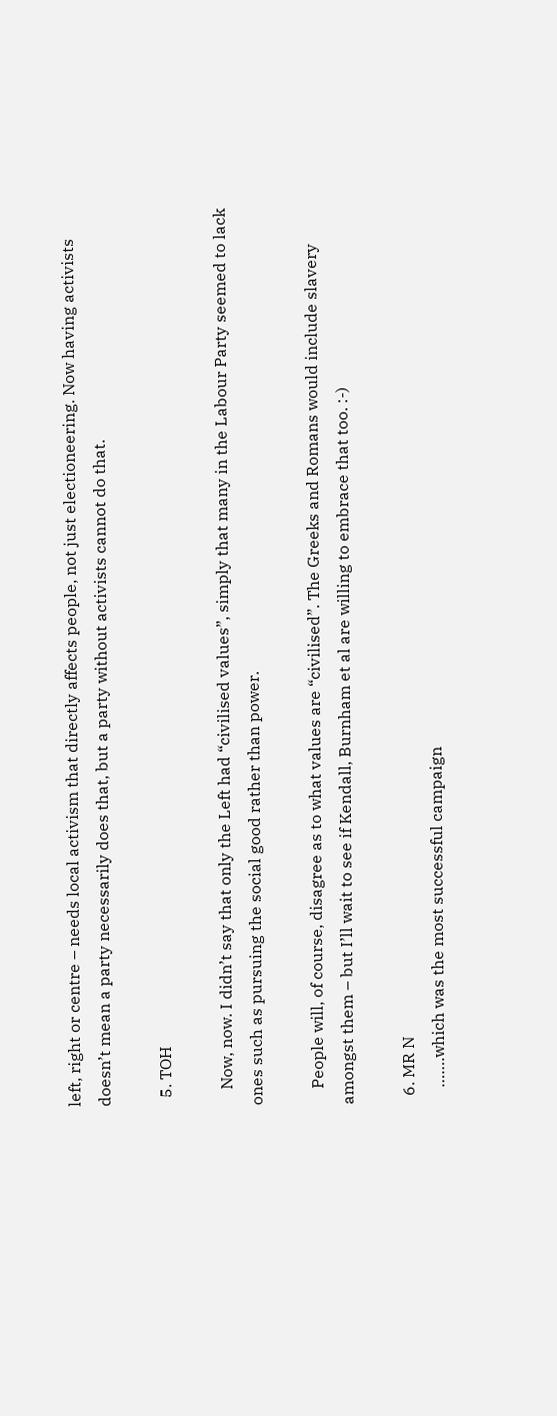left, right or centre – needs local activism that directly affects people, not just electioneering. Now having activists doesn’t mean a party necessarily does that, but a party without activists cannot do that.

  5. TOH

    Now, now. I didn’t say that only the Left had “civilised values”, simply that many in the Labour Party seemed to lack ones such as pursuing the social good rather than power.

    People will, of course, disagree as to what values are “civilised”. The Greeks and Romans would include slavery amongst them – but I’ll wait to see if Kendall, Burnham et al are willing to embrace that too. :-)

  6. MR N
    …….which was the most successful campaign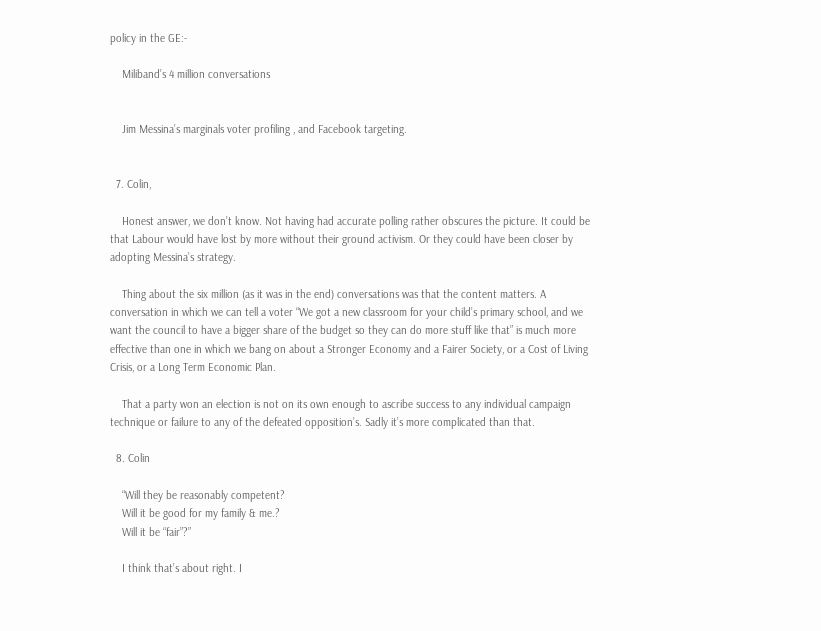policy in the GE:-

    Miliband’s 4 million conversations


    Jim Messina’s marginals voter profiling , and Facebook targeting.


  7. Colin,

    Honest answer, we don’t know. Not having had accurate polling rather obscures the picture. It could be that Labour would have lost by more without their ground activism. Or they could have been closer by adopting Messina’s strategy.

    Thing about the six million (as it was in the end) conversations was that the content matters. A conversation in which we can tell a voter “We got a new classroom for your child’s primary school, and we want the council to have a bigger share of the budget so they can do more stuff like that” is much more effective than one in which we bang on about a Stronger Economy and a Fairer Society, or a Cost of Living Crisis, or a Long Term Economic Plan.

    That a party won an election is not on its own enough to ascribe success to any individual campaign technique or failure to any of the defeated opposition’s. Sadly it’s more complicated than that.

  8. Colin

    “Will they be reasonably competent?
    Will it be good for my family & me.?
    Will it be “fair”?”

    I think that’s about right. I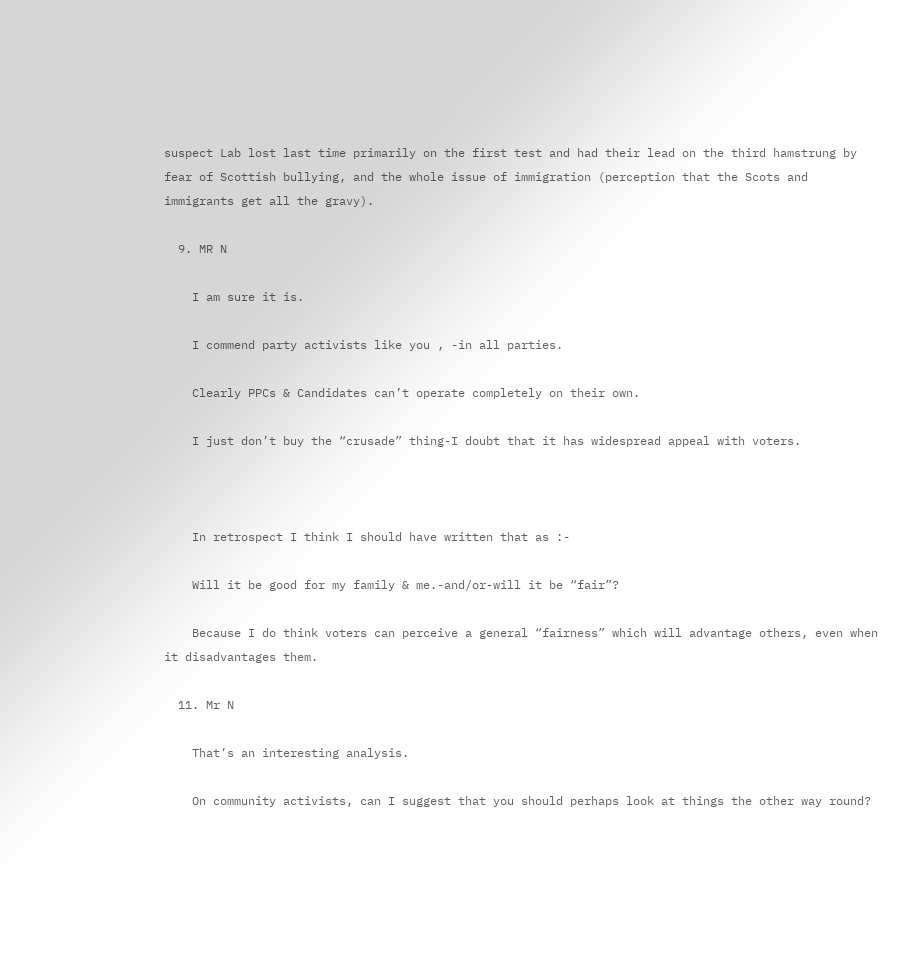suspect Lab lost last time primarily on the first test and had their lead on the third hamstrung by fear of Scottish bullying, and the whole issue of immigration (perception that the Scots and immigrants get all the gravy).

  9. MR N

    I am sure it is.

    I commend party activists like you , -in all parties.

    Clearly PPCs & Candidates can’t operate completely on their own.

    I just don’t buy the “crusade” thing-I doubt that it has widespread appeal with voters.



    In retrospect I think I should have written that as :-

    Will it be good for my family & me.-and/or-will it be “fair”?

    Because I do think voters can perceive a general “fairness” which will advantage others, even when it disadvantages them.

  11. Mr N

    That’s an interesting analysis.

    On community activists, can I suggest that you should perhaps look at things the other way round?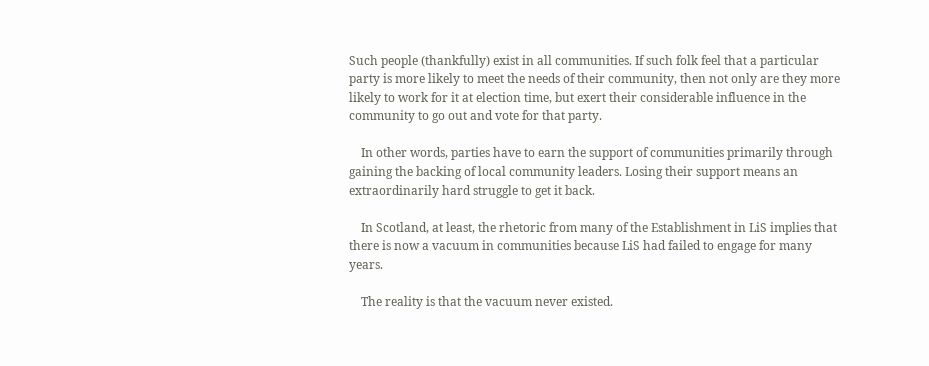Such people (thankfully) exist in all communities. If such folk feel that a particular party is more likely to meet the needs of their community, then not only are they more likely to work for it at election time, but exert their considerable influence in the community to go out and vote for that party.

    In other words, parties have to earn the support of communities primarily through gaining the backing of local community leaders. Losing their support means an extraordinarily hard struggle to get it back.

    In Scotland, at least, the rhetoric from many of the Establishment in LiS implies that there is now a vacuum in communities because LiS had failed to engage for many years.

    The reality is that the vacuum never existed.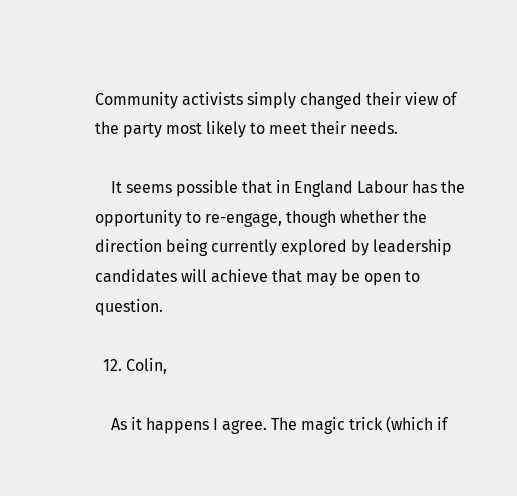Community activists simply changed their view of the party most likely to meet their needs.

    It seems possible that in England Labour has the opportunity to re-engage, though whether the direction being currently explored by leadership candidates will achieve that may be open to question.

  12. Colin,

    As it happens I agree. The magic trick (which if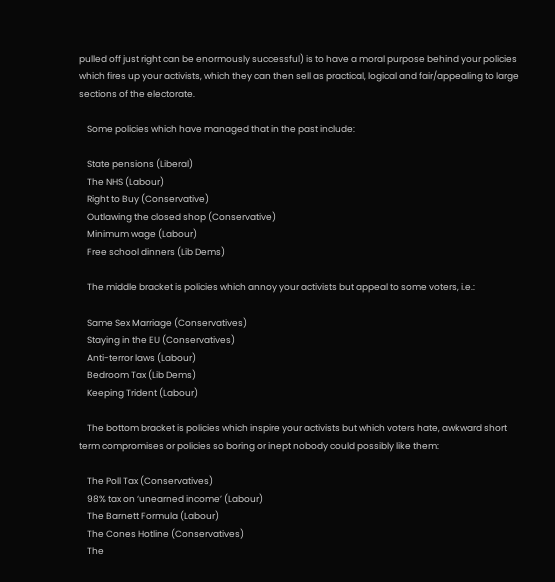pulled off just right can be enormously successful) is to have a moral purpose behind your policies which fires up your activists, which they can then sell as practical, logical and fair/appealing to large sections of the electorate.

    Some policies which have managed that in the past include:

    State pensions (Liberal)
    The NHS (Labour)
    Right to Buy (Conservative)
    Outlawing the closed shop (Conservative)
    Minimum wage (Labour)
    Free school dinners (Lib Dems)

    The middle bracket is policies which annoy your activists but appeal to some voters, i.e.:

    Same Sex Marriage (Conservatives)
    Staying in the EU (Conservatives)
    Anti-terror laws (Labour)
    Bedroom Tax (Lib Dems)
    Keeping Trident (Labour)

    The bottom bracket is policies which inspire your activists but which voters hate, awkward short term compromises or policies so boring or inept nobody could possibly like them:

    The Poll Tax (Conservatives)
    98% tax on ‘unearned income’ (Labour)
    The Barnett Formula (Labour)
    The Cones Hotline (Conservatives)
    The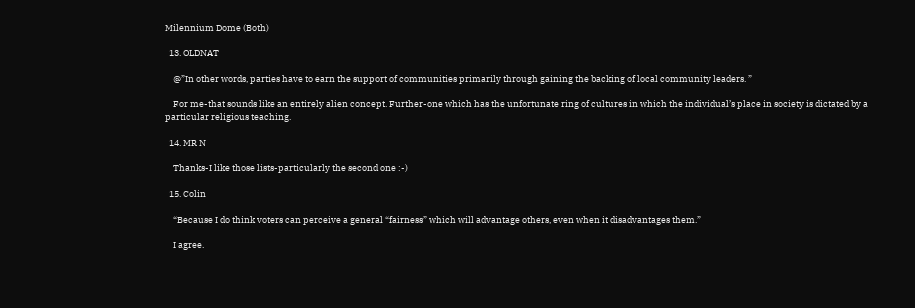Milennium Dome (Both)

  13. OLDNAT

    @”In other words, parties have to earn the support of communities primarily through gaining the backing of local community leaders. ”

    For me-that sounds like an entirely alien concept. Further-one which has the unfortunate ring of cultures in which the individual’s place in society is dictated by a particular religious teaching.

  14. MR N

    Thanks-I like those lists-particularly the second one :-)

  15. Colin

    “Because I do think voters can perceive a general “fairness” which will advantage others, even when it disadvantages them.”

    I agree.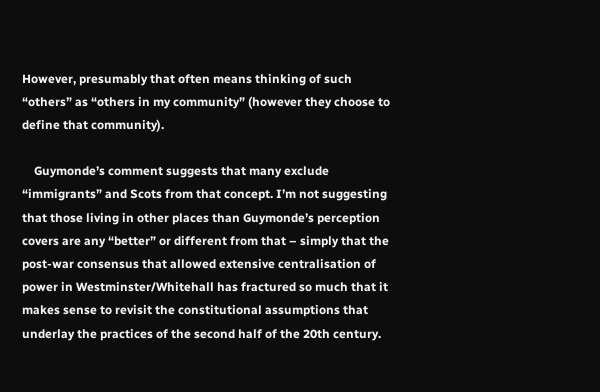However, presumably that often means thinking of such “others” as “others in my community” (however they choose to define that community).

    Guymonde’s comment suggests that many exclude “immigrants” and Scots from that concept. I’m not suggesting that those living in other places than Guymonde’s perception covers are any “better” or different from that – simply that the post-war consensus that allowed extensive centralisation of power in Westminster/Whitehall has fractured so much that it makes sense to revisit the constitutional assumptions that underlay the practices of the second half of the 20th century.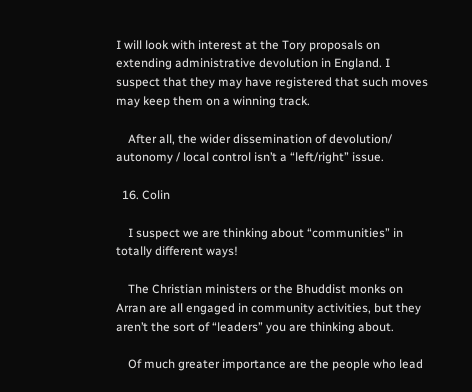I will look with interest at the Tory proposals on extending administrative devolution in England. I suspect that they may have registered that such moves may keep them on a winning track.

    After all, the wider dissemination of devolution/ autonomy / local control isn’t a “left/right” issue.

  16. Colin

    I suspect we are thinking about “communities” in totally different ways!

    The Christian ministers or the Bhuddist monks on Arran are all engaged in community activities, but they aren’t the sort of “leaders” you are thinking about.

    Of much greater importance are the people who lead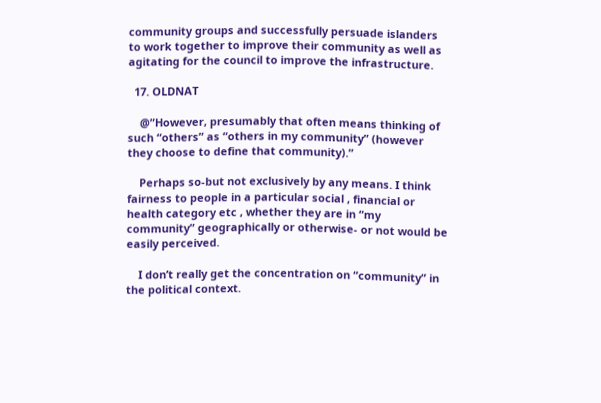community groups and successfully persuade islanders to work together to improve their community as well as agitating for the council to improve the infrastructure.

  17. OLDNAT

    @”However, presumably that often means thinking of such “others” as “others in my community” (however they choose to define that community).”

    Perhaps so-but not exclusively by any means. I think fairness to people in a particular social , financial or health category etc , whether they are in “my community” geographically or otherwise- or not would be easily perceived.

    I don’t really get the concentration on “community” in the political context.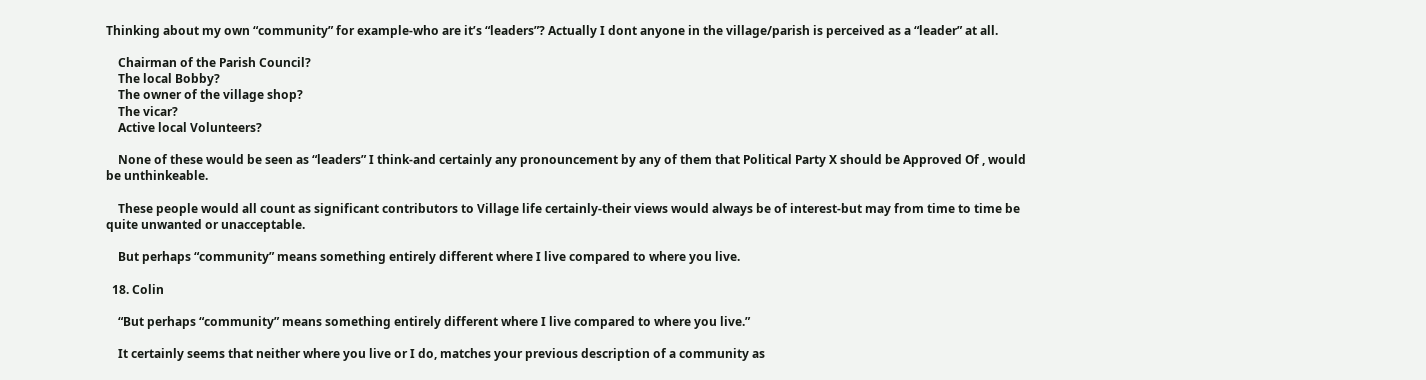Thinking about my own “community” for example-who are it’s “leaders”? Actually I dont anyone in the village/parish is perceived as a “leader” at all.

    Chairman of the Parish Council?
    The local Bobby?
    The owner of the village shop?
    The vicar?
    Active local Volunteers?

    None of these would be seen as “leaders” I think-and certainly any pronouncement by any of them that Political Party X should be Approved Of , would be unthinkeable.

    These people would all count as significant contributors to Village life certainly-their views would always be of interest-but may from time to time be quite unwanted or unacceptable.

    But perhaps “community” means something entirely different where I live compared to where you live.

  18. Colin

    “But perhaps “community” means something entirely different where I live compared to where you live.”

    It certainly seems that neither where you live or I do, matches your previous description of a community as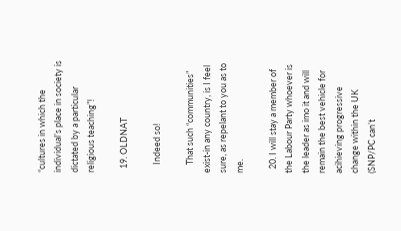“cultures in which the individual’s place in society is dictated by a particular religious teaching”!

  19. OLDNAT

    Indeed so!

    That such “communities” exist-in any country, is I feel sure, as repelant to you as to me.

  20. I will stay a member of the Labour Party whoever is the leader as imo it and will remain the best vehicle for acihieving progressive change within the UK (SNP/PC can’t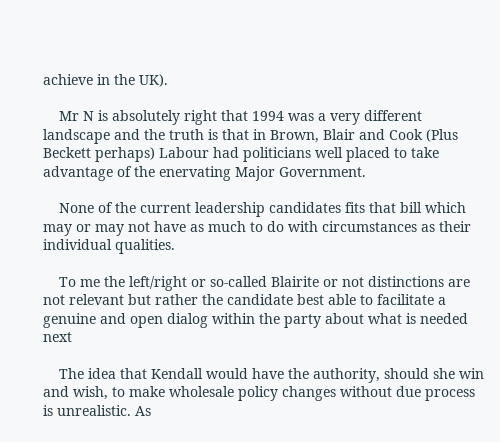achieve in the UK).

    Mr N is absolutely right that 1994 was a very different landscape and the truth is that in Brown, Blair and Cook (Plus Beckett perhaps) Labour had politicians well placed to take advantage of the enervating Major Government.

    None of the current leadership candidates fits that bill which may or may not have as much to do with circumstances as their individual qualities.

    To me the left/right or so-called Blairite or not distinctions are not relevant but rather the candidate best able to facilitate a genuine and open dialog within the party about what is needed next

    The idea that Kendall would have the authority, should she win and wish, to make wholesale policy changes without due process is unrealistic. As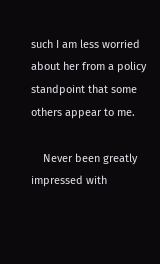such I am less worried about her from a policy standpoint that some others appear to me.

    Never been greatly impressed with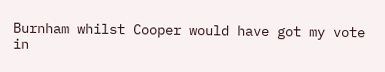Burnham whilst Cooper would have got my vote in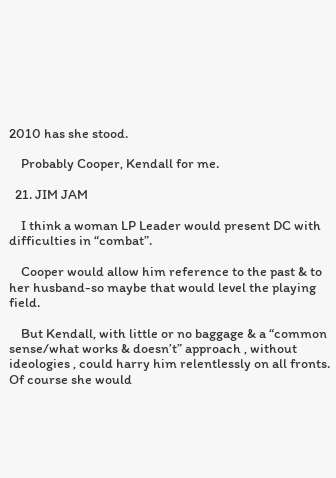2010 has she stood.

    Probably Cooper, Kendall for me.

  21. JIM JAM

    I think a woman LP Leader would present DC with difficulties in “combat”.

    Cooper would allow him reference to the past & to her husband-so maybe that would level the playing field.

    But Kendall, with little or no baggage & a “common sense/what works & doesn’t” approach , without ideologies , could harry him relentlessly on all fronts. Of course she would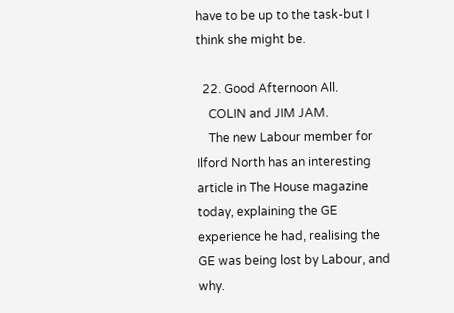have to be up to the task-but I think she might be.

  22. Good Afternoon All.
    COLIN and JIM JAM.
    The new Labour member for Ilford North has an interesting article in The House magazine today, explaining the GE experience he had, realising the GE was being lost by Labour, and why.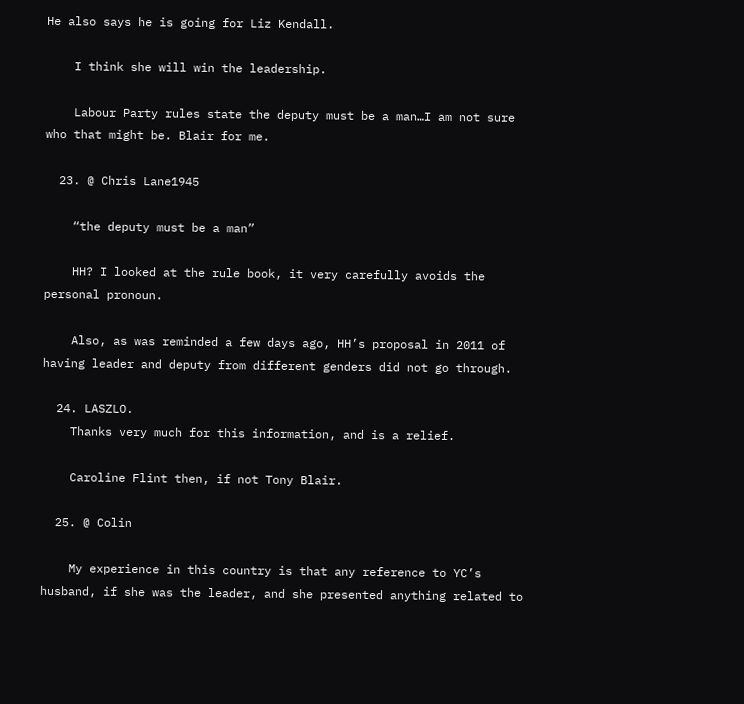He also says he is going for Liz Kendall.

    I think she will win the leadership.

    Labour Party rules state the deputy must be a man…I am not sure who that might be. Blair for me.

  23. @ Chris Lane1945

    “the deputy must be a man”

    HH? I looked at the rule book, it very carefully avoids the personal pronoun.

    Also, as was reminded a few days ago, HH’s proposal in 2011 of having leader and deputy from different genders did not go through.

  24. LASZLO.
    Thanks very much for this information, and is a relief.

    Caroline Flint then, if not Tony Blair.

  25. @ Colin

    My experience in this country is that any reference to YC’s husband, if she was the leader, and she presented anything related to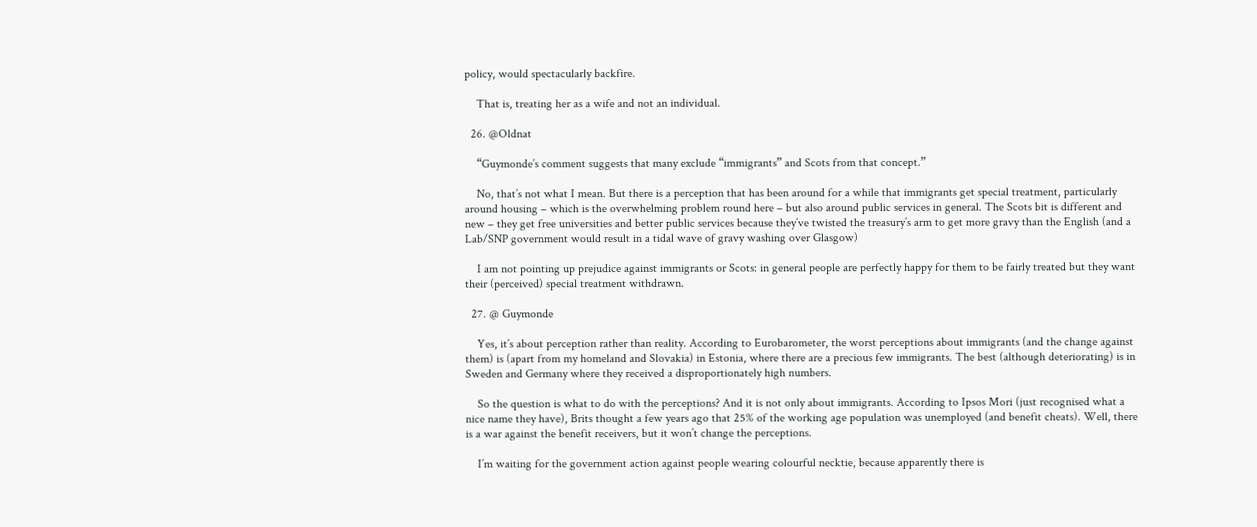policy, would spectacularly backfire.

    That is, treating her as a wife and not an individual.

  26. @Oldnat

    “Guymonde’s comment suggests that many exclude “immigrants” and Scots from that concept.”

    No, that’s not what I mean. But there is a perception that has been around for a while that immigrants get special treatment, particularly around housing – which is the overwhelming problem round here – but also around public services in general. The Scots bit is different and new – they get free universities and better public services because they’ve twisted the treasury’s arm to get more gravy than the English (and a Lab/SNP government would result in a tidal wave of gravy washing over Glasgow)

    I am not pointing up prejudice against immigrants or Scots: in general people are perfectly happy for them to be fairly treated but they want their (perceived) special treatment withdrawn.

  27. @ Guymonde

    Yes, it’s about perception rather than reality. According to Eurobarometer, the worst perceptions about immigrants (and the change against them) is (apart from my homeland and Slovakia) in Estonia, where there are a precious few immigrants. The best (although deteriorating) is in Sweden and Germany where they received a disproportionately high numbers.

    So the question is what to do with the perceptions? And it is not only about immigrants. According to Ipsos Mori (just recognised what a nice name they have), Brits thought a few years ago that 25% of the working age population was unemployed (and benefit cheats). Well, there is a war against the benefit receivers, but it won’t change the perceptions.

    I’m waiting for the government action against people wearing colourful necktie, because apparently there is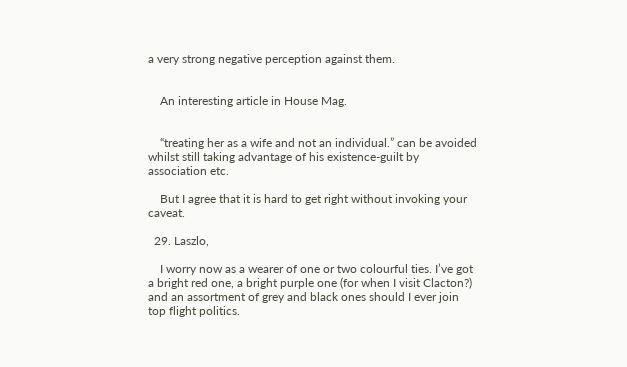a very strong negative perception against them.


    An interesting article in House Mag.


    “treating her as a wife and not an individual.” can be avoided whilst still taking advantage of his existence-guilt by association etc.

    But I agree that it is hard to get right without invoking your caveat.

  29. Laszlo,

    I worry now as a wearer of one or two colourful ties. I’ve got a bright red one, a bright purple one (for when I visit Clacton?) and an assortment of grey and black ones should I ever join top flight politics.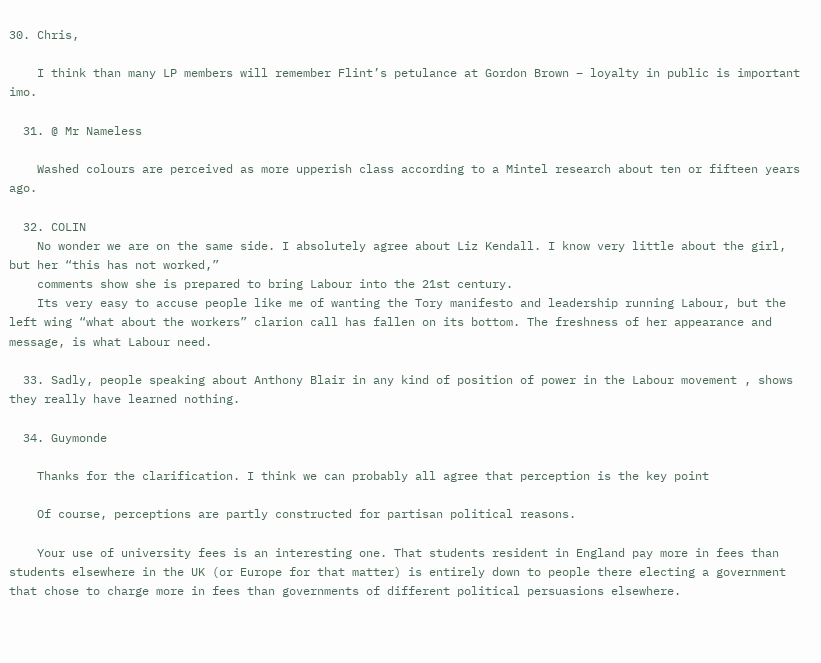30. Chris,

    I think than many LP members will remember Flint’s petulance at Gordon Brown – loyalty in public is important imo.

  31. @ Mr Nameless

    Washed colours are perceived as more upperish class according to a Mintel research about ten or fifteen years ago.

  32. COLIN
    No wonder we are on the same side. I absolutely agree about Liz Kendall. I know very little about the girl, but her “this has not worked,”
    comments show she is prepared to bring Labour into the 21st century.
    Its very easy to accuse people like me of wanting the Tory manifesto and leadership running Labour, but the left wing “what about the workers” clarion call has fallen on its bottom. The freshness of her appearance and message, is what Labour need.

  33. Sadly, people speaking about Anthony Blair in any kind of position of power in the Labour movement , shows they really have learned nothing.

  34. Guymonde

    Thanks for the clarification. I think we can probably all agree that perception is the key point

    Of course, perceptions are partly constructed for partisan political reasons.

    Your use of university fees is an interesting one. That students resident in England pay more in fees than students elsewhere in the UK (or Europe for that matter) is entirely down to people there electing a government that chose to charge more in fees than governments of different political persuasions elsewhere.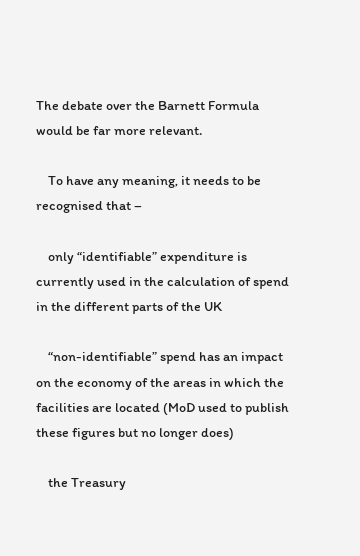The debate over the Barnett Formula would be far more relevant.

    To have any meaning, it needs to be recognised that –

    only “identifiable” expenditure is currently used in the calculation of spend in the different parts of the UK

    “non-identifiable” spend has an impact on the economy of the areas in which the facilities are located (MoD used to publish these figures but no longer does)

    the Treasury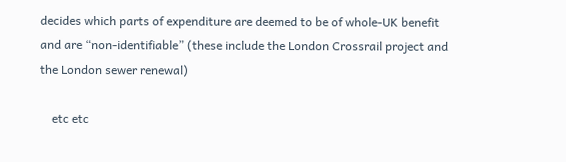decides which parts of expenditure are deemed to be of whole-UK benefit and are “non-identifiable” (these include the London Crossrail project and the London sewer renewal)

    etc etc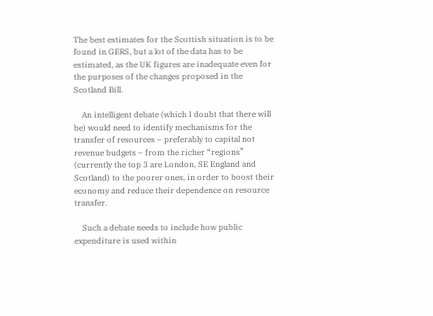The best estimates for the Scottish situation is to be found in GERS, but a lot of the data has to be estimated, as the UK figures are inadequate even for the purposes of the changes proposed in the Scotland Bill.

    An intelligent debate (which I doubt that there will be) would need to identify mechanisms for the transfer of resources – preferably to capital not revenue budgets – from the richer “regions” (currently the top 3 are London, SE England and Scotland) to the poorer ones, in order to boost their economy and reduce their dependence on resource transfer.

    Such a debate needs to include how public expenditure is used within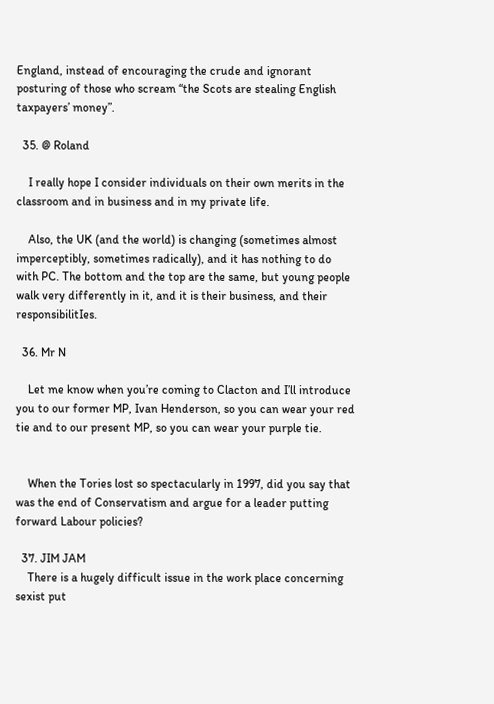England, instead of encouraging the crude and ignorant posturing of those who scream “the Scots are stealing English taxpayers’ money”.

  35. @ Roland

    I really hope I consider individuals on their own merits in the classroom and in business and in my private life.

    Also, the UK (and the world) is changing (sometimes almost imperceptibly, sometimes radically), and it has nothing to do with PC. The bottom and the top are the same, but young people walk very differently in it, and it is their business, and their responsibilitIes.

  36. Mr N

    Let me know when you’re coming to Clacton and I’ll introduce you to our former MP, Ivan Henderson, so you can wear your red tie and to our present MP, so you can wear your purple tie.


    When the Tories lost so spectacularly in 1997, did you say that was the end of Conservatism and argue for a leader putting forward Labour policies?

  37. JIM JAM
    There is a hugely difficult issue in the work place concerning sexist put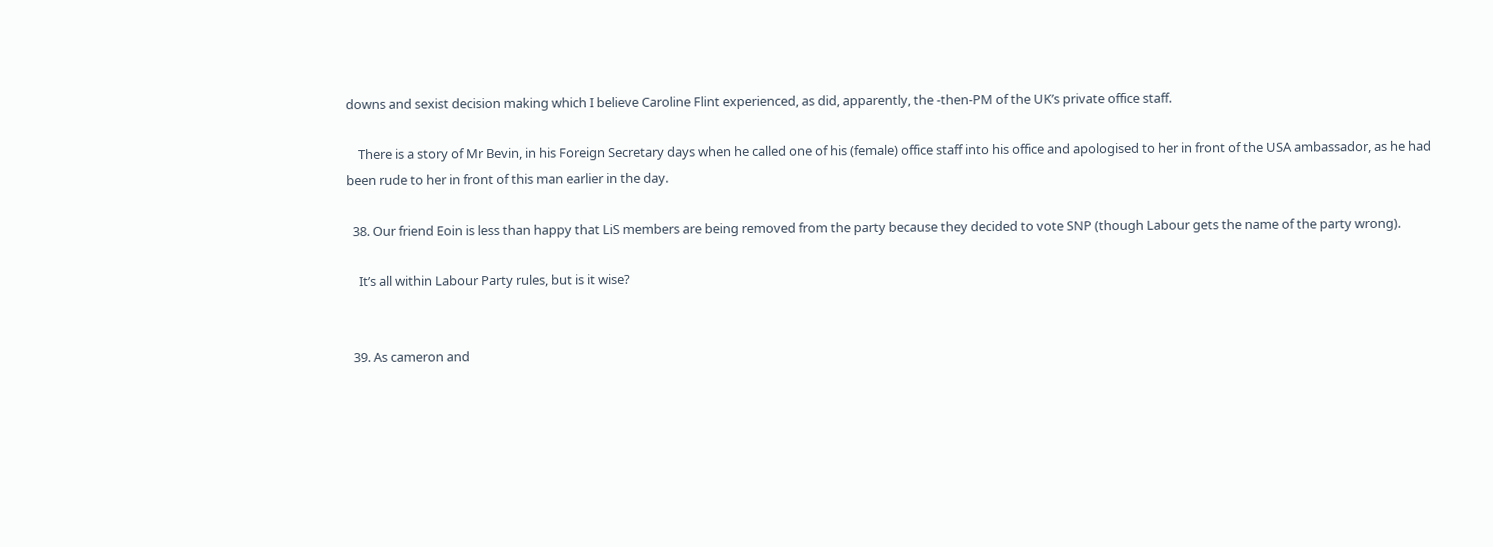downs and sexist decision making which I believe Caroline Flint experienced, as did, apparently, the -then-PM of the UK’s private office staff.

    There is a story of Mr Bevin, in his Foreign Secretary days when he called one of his (female) office staff into his office and apologised to her in front of the USA ambassador, as he had been rude to her in front of this man earlier in the day.

  38. Our friend Eoin is less than happy that LiS members are being removed from the party because they decided to vote SNP (though Labour gets the name of the party wrong).

    It’s all within Labour Party rules, but is it wise?


  39. As cameron and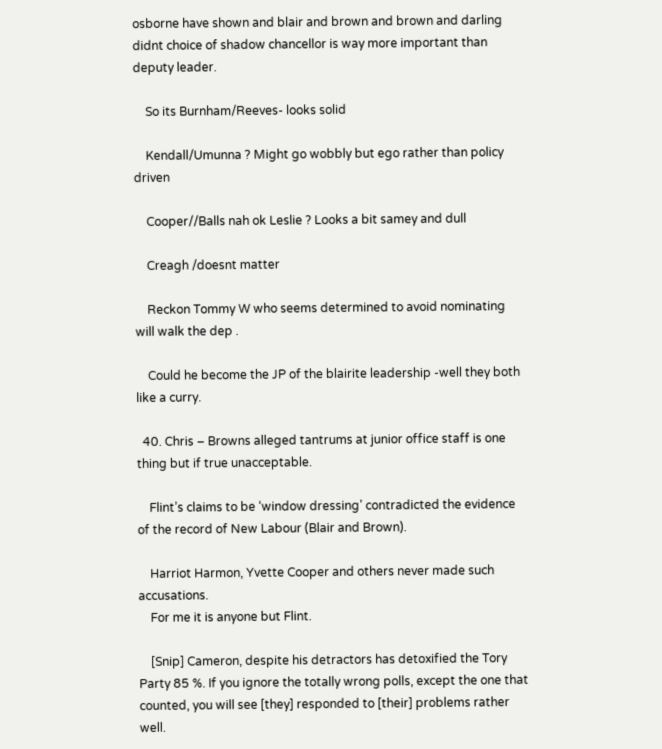osborne have shown and blair and brown and brown and darling didnt choice of shadow chancellor is way more important than deputy leader.

    So its Burnham/Reeves- looks solid

    Kendall/Umunna ? Might go wobbly but ego rather than policy driven

    Cooper//Balls nah ok Leslie ? Looks a bit samey and dull

    Creagh /doesnt matter

    Reckon Tommy W who seems determined to avoid nominating will walk the dep .

    Could he become the JP of the blairite leadership -well they both like a curry.

  40. Chris – Browns alleged tantrums at junior office staff is one thing but if true unacceptable.

    Flint’s claims to be ‘window dressing’ contradicted the evidence of the record of New Labour (Blair and Brown).

    Harriot Harmon, Yvette Cooper and others never made such accusations.
    For me it is anyone but Flint.

    [Snip] Cameron, despite his detractors has detoxified the Tory Party 85 %. If you ignore the totally wrong polls, except the one that counted, you will see [they] responded to [their] problems rather well.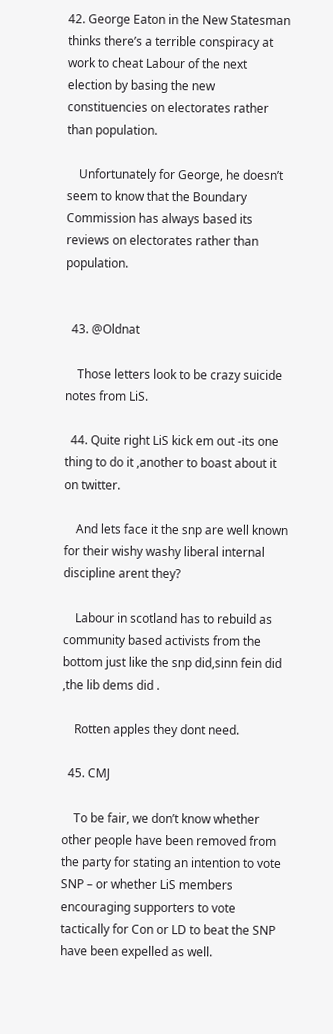42. George Eaton in the New Statesman thinks there’s a terrible conspiracy at work to cheat Labour of the next election by basing the new constituencies on electorates rather than population.

    Unfortunately for George, he doesn’t seem to know that the Boundary Commission has always based its reviews on electorates rather than population.


  43. @Oldnat

    Those letters look to be crazy suicide notes from LiS.

  44. Quite right LiS kick em out -its one thing to do it ,another to boast about it on twitter.

    And lets face it the snp are well known for their wishy washy liberal internal discipline arent they?

    Labour in scotland has to rebuild as community based activists from the bottom just like the snp did,sinn fein did ,the lib dems did .

    Rotten apples they dont need.

  45. CMJ

    To be fair, we don’t know whether other people have been removed from the party for stating an intention to vote SNP – or whether LiS members encouraging supporters to vote tactically for Con or LD to beat the SNP have been expelled as well.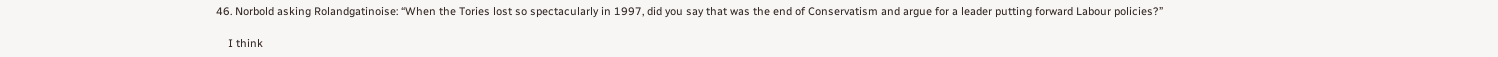46. Norbold asking Rolandgatinoise: “When the Tories lost so spectacularly in 1997, did you say that was the end of Conservatism and argue for a leader putting forward Labour policies?”

    I think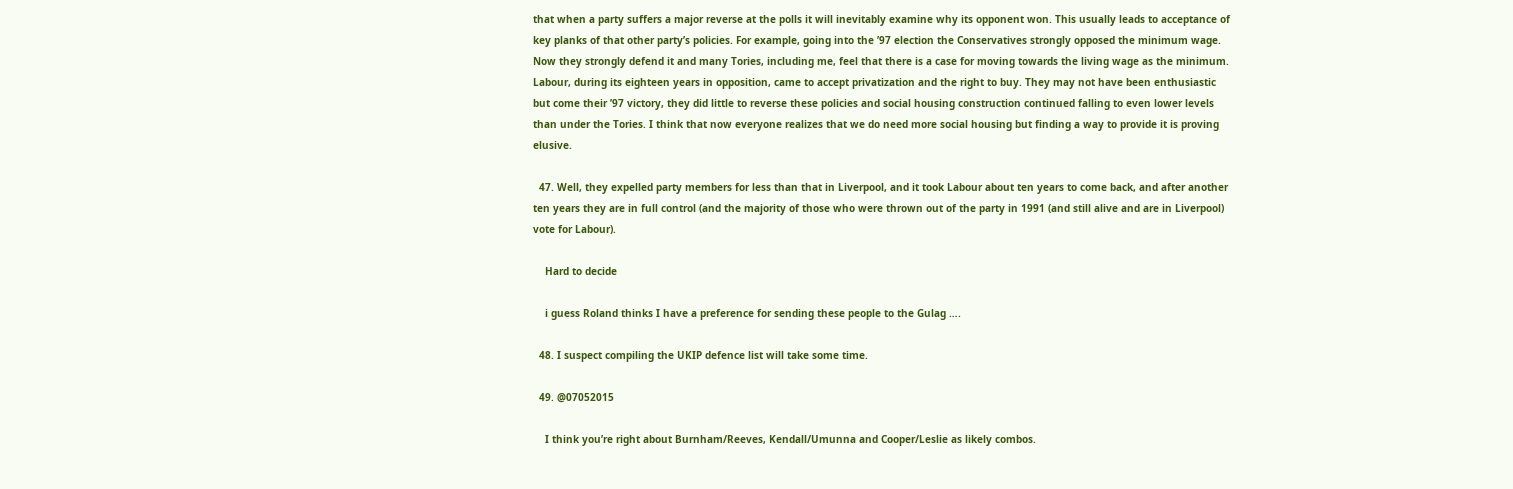that when a party suffers a major reverse at the polls it will inevitably examine why its opponent won. This usually leads to acceptance of key planks of that other party’s policies. For example, going into the ’97 election the Conservatives strongly opposed the minimum wage. Now they strongly defend it and many Tories, including me, feel that there is a case for moving towards the living wage as the minimum. Labour, during its eighteen years in opposition, came to accept privatization and the right to buy. They may not have been enthusiastic but come their ’97 victory, they did little to reverse these policies and social housing construction continued falling to even lower levels than under the Tories. I think that now everyone realizes that we do need more social housing but finding a way to provide it is proving elusive.

  47. Well, they expelled party members for less than that in Liverpool, and it took Labour about ten years to come back, and after another ten years they are in full control (and the majority of those who were thrown out of the party in 1991 (and still alive and are in Liverpool) vote for Labour).

    Hard to decide

    i guess Roland thinks I have a preference for sending these people to the Gulag ….

  48. I suspect compiling the UKIP defence list will take some time.

  49. @07052015

    I think you’re right about Burnham/Reeves, Kendall/Umunna and Cooper/Leslie as likely combos.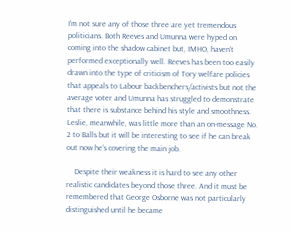I’m not sure any of those three are yet tremendous politicians. Both Reeves and Umunna were hyped on coming into the shadow cabinet but, IMHO, haven’t performed exceptionally well. Reeves has been too easily drawn into the type of criticism of Tory welfare policies that appeals to Labour backbenchers/activists but not the average voter and Umunna has struggled to demonstrate that there is substance behind his style and smoothness. Leslie, meanwhile, was little more than an on-message No. 2 to Balls but it will be interesting to see if he can break out now he’s covering the main job.

    Despite their weakness it is hard to see any other realistic candidates beyond those three. And it must be remembered that George Osborne was not particularly distinguished until he became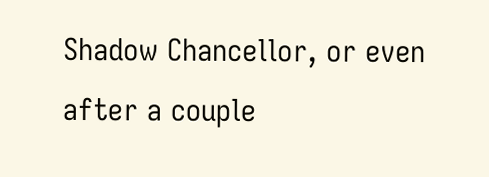Shadow Chancellor, or even after a couple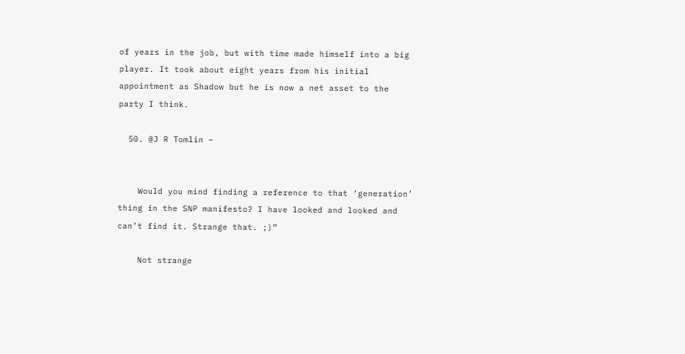of years in the job, but with time made himself into a big player. It took about eight years from his initial appointment as Shadow but he is now a net asset to the party I think.

  50. @J R Tomlin –


    Would you mind finding a reference to that ‘generation’ thing in the SNP manifesto? I have looked and looked and can’t find it. Strange that. ;)”

    Not strange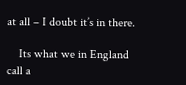at all – I doubt it’s in there.

    Its what we in England call a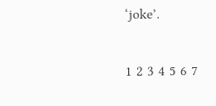‘joke’.

1 2 3 4 5 6 7